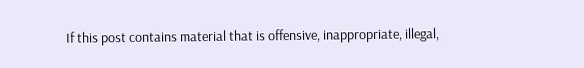If this post contains material that is offensive, inappropriate, illegal,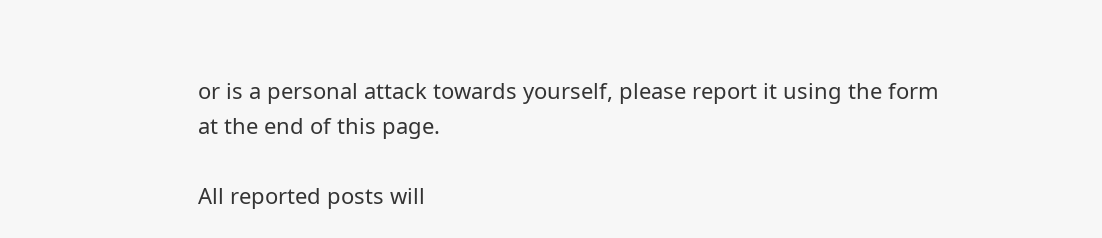or is a personal attack towards yourself, please report it using the form at the end of this page.

All reported posts will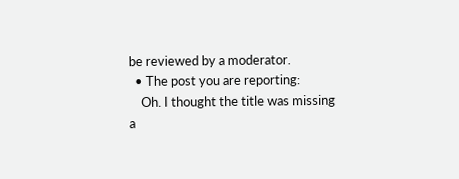be reviewed by a moderator.
  • The post you are reporting:
    Oh. I thought the title was missing a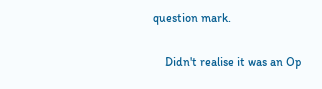question mark.

    Didn't realise it was an Op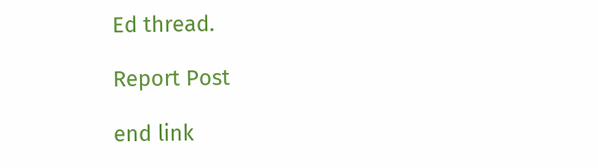Ed thread.

Report Post

end link